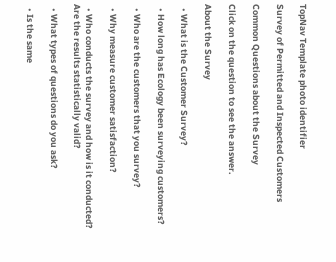TopNav Template photo identifier

Survey of Permitted and Inspected Customers

Common Questions about the Survey

Click on the question to see the answer.

About the Survey

  • What is the Customer Survey?

  • How long has Ecology been surveying customers?

  • Who are the customers that you survey?

  • Why measure customer satisfaction?

  • Who conducts the survey and how is it conducted? Are the results statistically valid?

  • What types of questions do you ask?

  • Is the same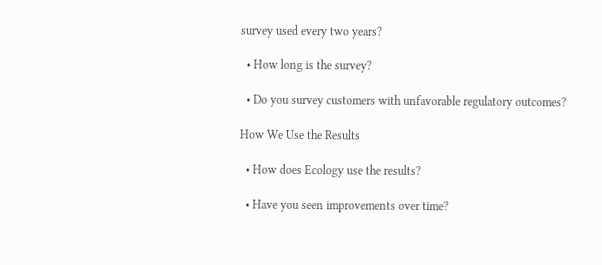survey used every two years?

  • How long is the survey?

  • Do you survey customers with unfavorable regulatory outcomes?

How We Use the Results

  • How does Ecology use the results?

  • Have you seen improvements over time?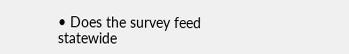• Does the survey feed statewide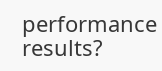performance results?